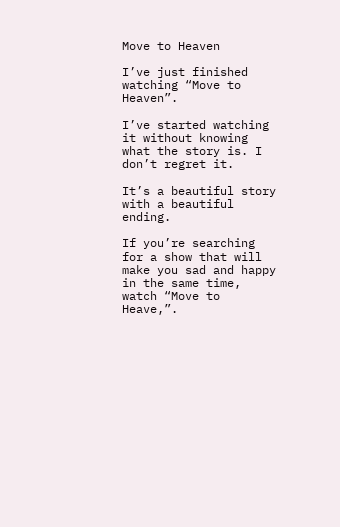Move to Heaven

I’ve just finished watching “Move to Heaven”.

I’ve started watching it without knowing what the story is. I don’t regret it.

It’s a beautiful story with a beautiful ending.

If you’re searching for a show that will make you sad and happy in the same time, watch “Move to Heave,”.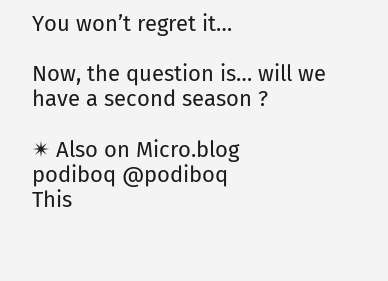You won’t regret it…

Now, the question is… will we have a second season ?

✴ Also on Micro.blog
podiboq @podiboq
This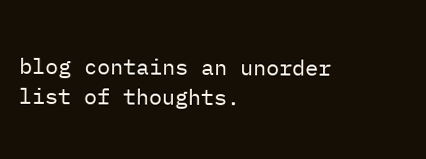blog contains an unorder list of thoughts.